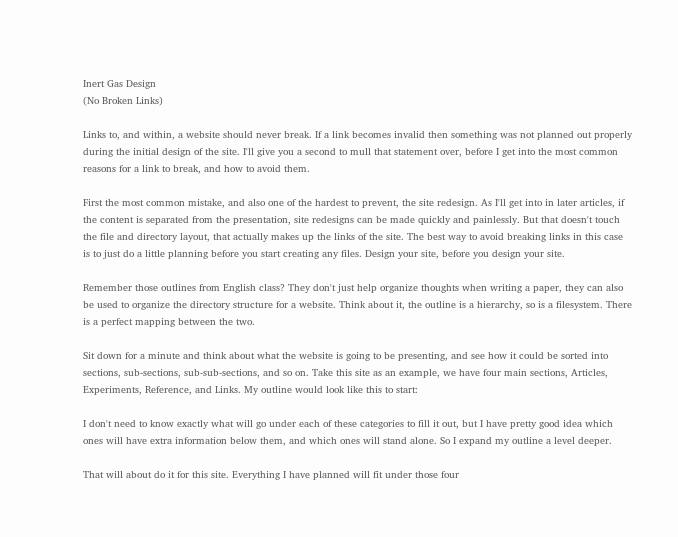Inert Gas Design
(No Broken Links)

Links to, and within, a website should never break. If a link becomes invalid then something was not planned out properly during the initial design of the site. I'll give you a second to mull that statement over, before I get into the most common reasons for a link to break, and how to avoid them.

First the most common mistake, and also one of the hardest to prevent, the site redesign. As I'll get into in later articles, if the content is separated from the presentation, site redesigns can be made quickly and painlessly. But that doesn't touch the file and directory layout, that actually makes up the links of the site. The best way to avoid breaking links in this case is to just do a little planning before you start creating any files. Design your site, before you design your site.

Remember those outlines from English class? They don't just help organize thoughts when writing a paper, they can also be used to organize the directory structure for a website. Think about it, the outline is a hierarchy, so is a filesystem. There is a perfect mapping between the two.

Sit down for a minute and think about what the website is going to be presenting, and see how it could be sorted into sections, sub-sections, sub-sub-sections, and so on. Take this site as an example, we have four main sections, Articles, Experiments, Reference, and Links. My outline would look like this to start:

I don't need to know exactly what will go under each of these categories to fill it out, but I have pretty good idea which ones will have extra information below them, and which ones will stand alone. So I expand my outline a level deeper.

That will about do it for this site. Everything I have planned will fit under those four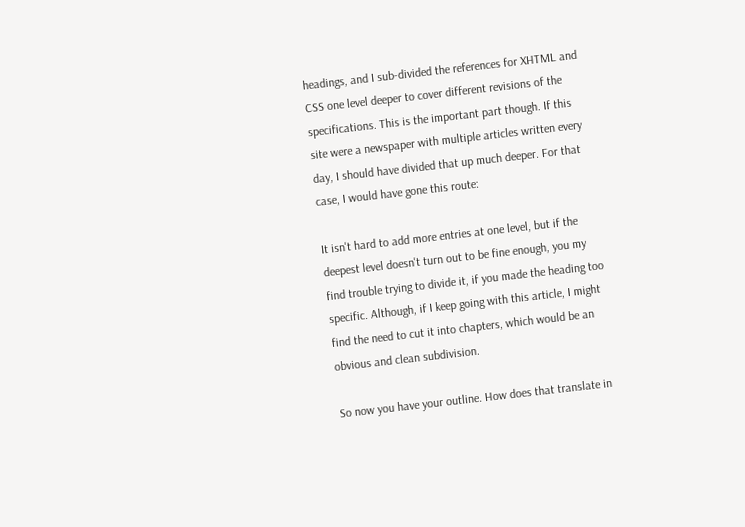headings, and I sub-divided the references for XHTML and CSS one level deeper to cover different revisions of the specifications. This is the important part though. If this site were a newspaper with multiple articles written every day, I should have divided that up much deeper. For that case, I would have gone this route:

It isn't hard to add more entries at one level, but if the deepest level doesn't turn out to be fine enough, you my find trouble trying to divide it, if you made the heading too specific. Although, if I keep going with this article, I might find the need to cut it into chapters, which would be an obvious and clean subdivision.

So now you have your outline. How does that translate in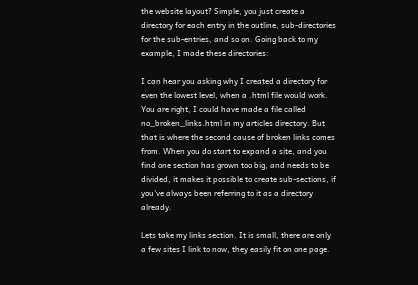the website layout? Simple, you just create a directory for each entry in the outline, sub-directories for the sub-entries, and so on. Going back to my example, I made these directories:

I can hear you asking why I created a directory for even the lowest level, when a .html file would work. You are right, I could have made a file called no_broken_links.html in my articles directory. But that is where the second cause of broken links comes from. When you do start to expand a site, and you find one section has grown too big, and needs to be divided, it makes it possible to create sub-sections, if you've always been referring to it as a directory already.

Lets take my links section. It is small, there are only a few sites I link to now, they easily fit on one page.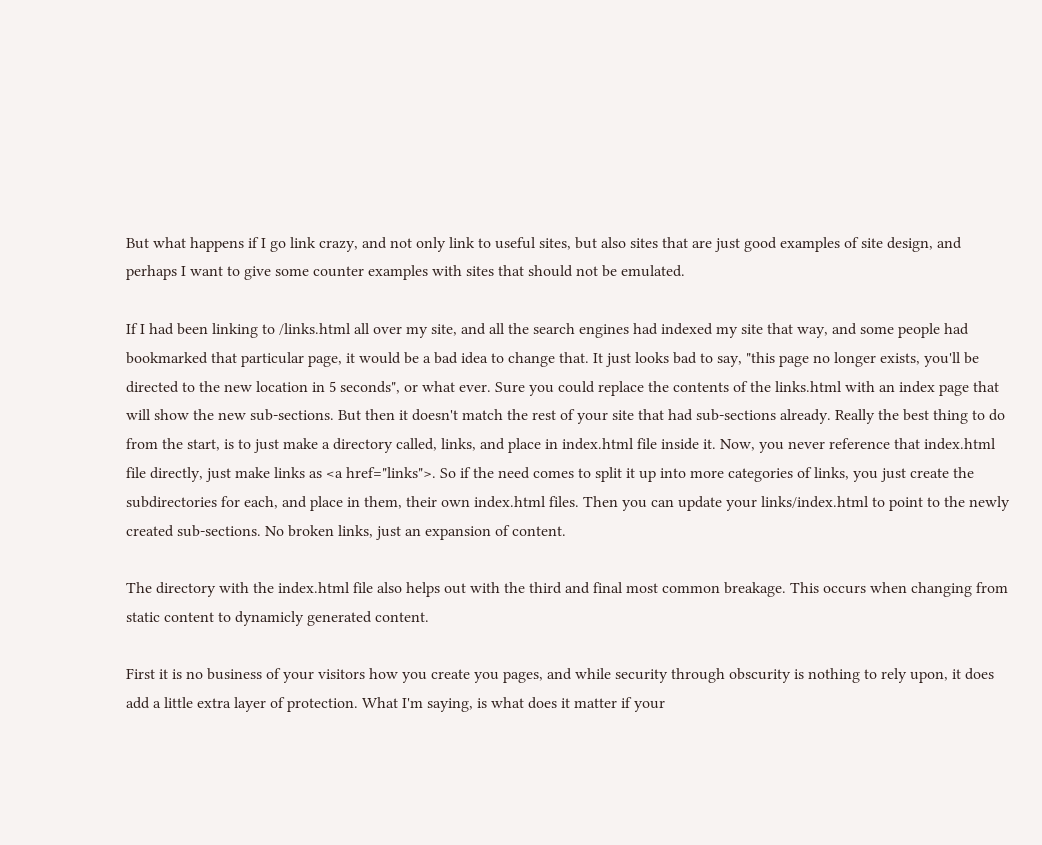But what happens if I go link crazy, and not only link to useful sites, but also sites that are just good examples of site design, and perhaps I want to give some counter examples with sites that should not be emulated.

If I had been linking to /links.html all over my site, and all the search engines had indexed my site that way, and some people had bookmarked that particular page, it would be a bad idea to change that. It just looks bad to say, "this page no longer exists, you'll be directed to the new location in 5 seconds", or what ever. Sure you could replace the contents of the links.html with an index page that will show the new sub-sections. But then it doesn't match the rest of your site that had sub-sections already. Really the best thing to do from the start, is to just make a directory called, links, and place in index.html file inside it. Now, you never reference that index.html file directly, just make links as <a href="links">. So if the need comes to split it up into more categories of links, you just create the subdirectories for each, and place in them, their own index.html files. Then you can update your links/index.html to point to the newly created sub-sections. No broken links, just an expansion of content.

The directory with the index.html file also helps out with the third and final most common breakage. This occurs when changing from static content to dynamicly generated content.

First it is no business of your visitors how you create you pages, and while security through obscurity is nothing to rely upon, it does add a little extra layer of protection. What I'm saying, is what does it matter if your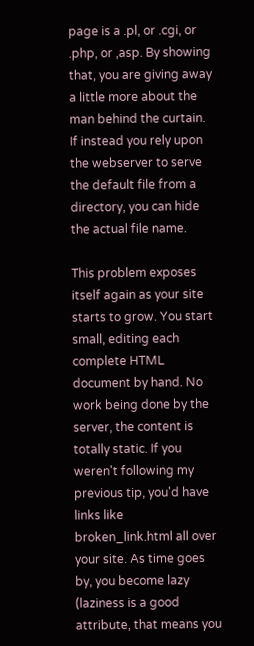page is a .pl, or .cgi, or .php, or ,asp. By showing that, you are giving away a little more about the man behind the curtain. If instead you rely upon the webserver to serve the default file from a directory, you can hide the actual file name.

This problem exposes itself again as your site starts to grow. You start small, editing each complete HTML document by hand. No work being done by the server, the content is totally static. If you weren't following my previous tip, you'd have links like broken_link.html all over your site. As time goes by, you become lazy (laziness is a good attribute, that means you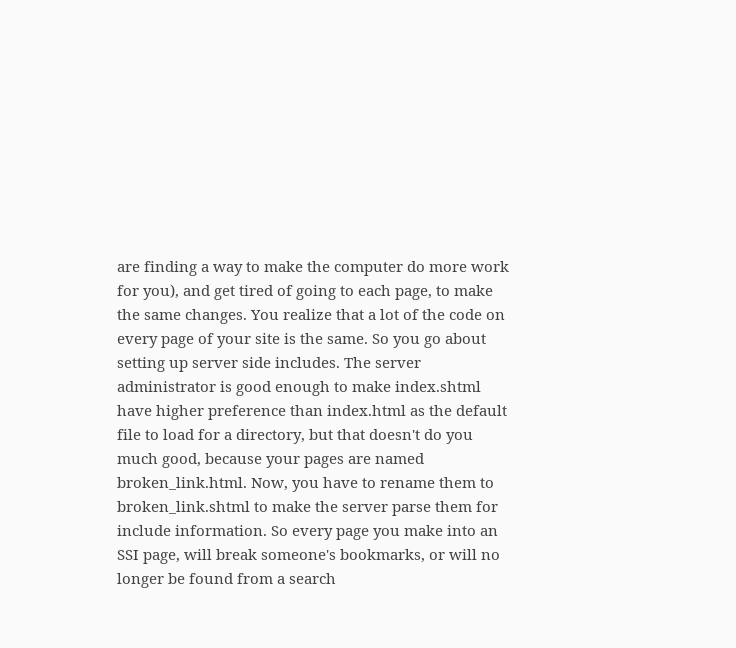are finding a way to make the computer do more work for you), and get tired of going to each page, to make the same changes. You realize that a lot of the code on every page of your site is the same. So you go about setting up server side includes. The server administrator is good enough to make index.shtml have higher preference than index.html as the default file to load for a directory, but that doesn't do you much good, because your pages are named broken_link.html. Now, you have to rename them to broken_link.shtml to make the server parse them for include information. So every page you make into an SSI page, will break someone's bookmarks, or will no longer be found from a search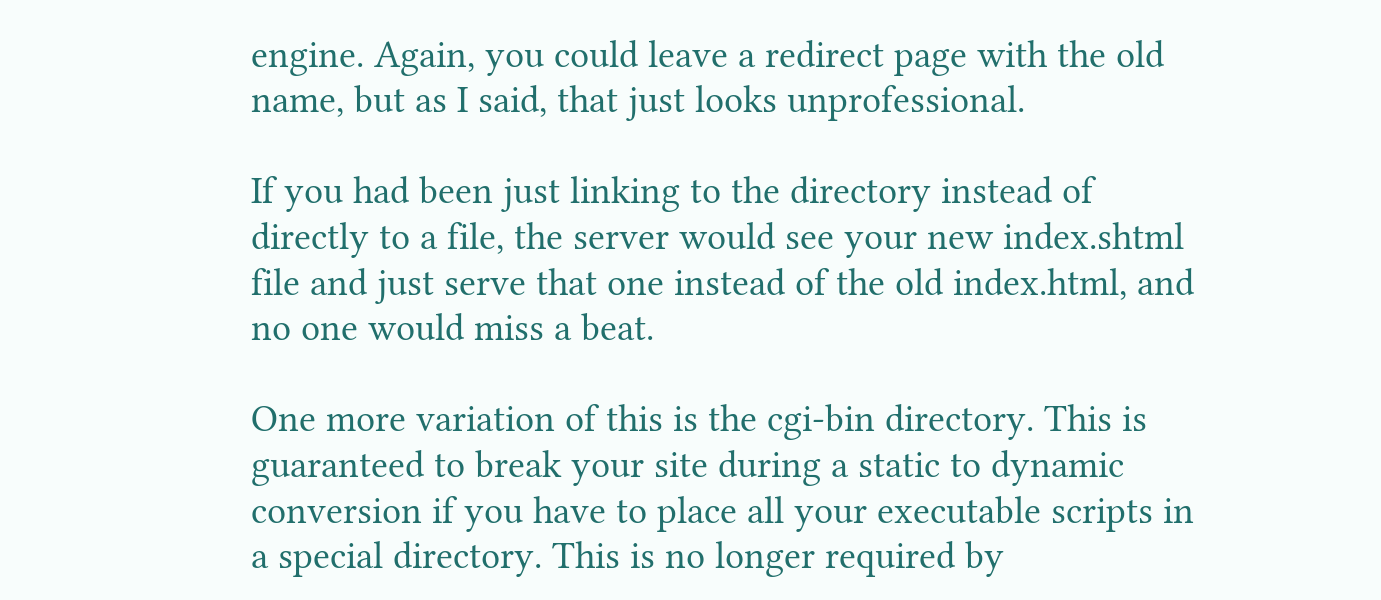engine. Again, you could leave a redirect page with the old name, but as I said, that just looks unprofessional.

If you had been just linking to the directory instead of directly to a file, the server would see your new index.shtml file and just serve that one instead of the old index.html, and no one would miss a beat.

One more variation of this is the cgi-bin directory. This is guaranteed to break your site during a static to dynamic conversion if you have to place all your executable scripts in a special directory. This is no longer required by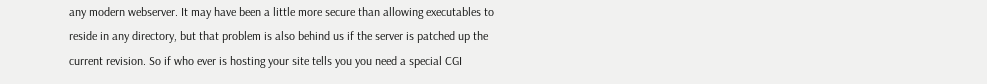any modern webserver. It may have been a little more secure than allowing executables to reside in any directory, but that problem is also behind us if the server is patched up the current revision. So if who ever is hosting your site tells you you need a special CGI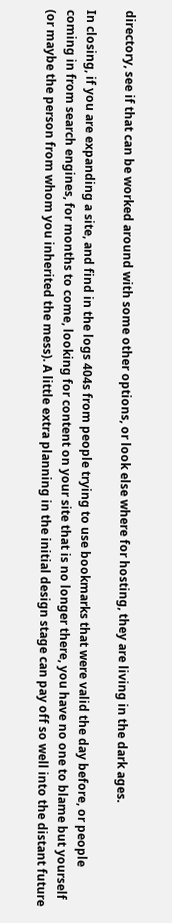directory, see if that can be worked around with some other options, or look else where for hosting, they are living in the dark ages.

In closing, if you are expanding a site, and find in the logs 404s from people trying to use bookmarks that were valid the day before, or people coming in from search engines, for months to come, looking for content on your site that is no longer there, you have no one to blame but yourself (or maybe the person from whom you inherited the mess). A little extra planning in the initial design stage can pay off so well into the distant future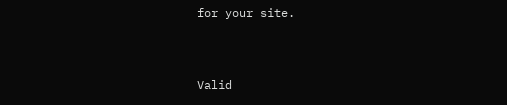for your site.


Valid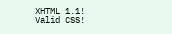XHTML 1.1!
Valid CSS!